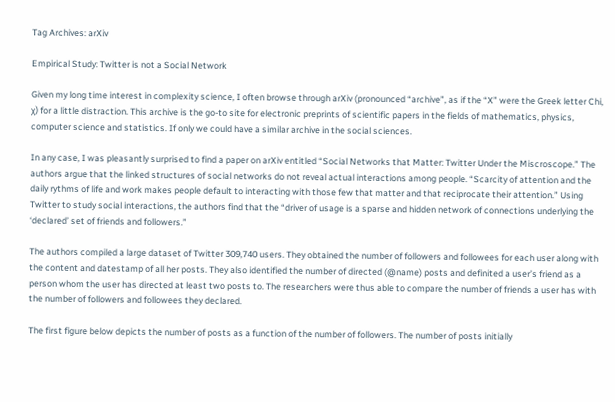Tag Archives: arXiv

Empirical Study: Twitter is not a Social Network

Given my long time interest in complexity science, I often browse through arXiv (pronounced “archive”, as if the “X” were the Greek letter Chi, χ) for a little distraction. This archive is the go-to site for electronic preprints of scientific papers in the fields of mathematics, physics, computer science and statistics. If only we could have a similar archive in the social sciences.

In any case, I was pleasantly surprised to find a paper on arXiv entitled “Social Networks that Matter: Twitter Under the Miscroscope.” The authors argue that the linked structures of social networks do not reveal actual interactions among people. “Scarcity of attention and the daily rythms of life and work makes people default to interacting with those few that matter and that reciprocate their attention.” Using Twitter to study social interactions, the authors find that the “driver of usage is a sparse and hidden network of connections underlying the ‘declared’ set of friends and followers.”

The authors compiled a large dataset of Twitter 309,740 users. They obtained the number of followers and followees for each user along with the content and datestamp of all her posts. They also identified the number of directed (@name) posts and definited a user’s friend as a person whom the user has directed at least two posts to. The researchers were thus able to compare the number of friends a user has with the number of followers and followees they declared.

The first figure below depicts the number of posts as a function of the number of followers. The number of posts initially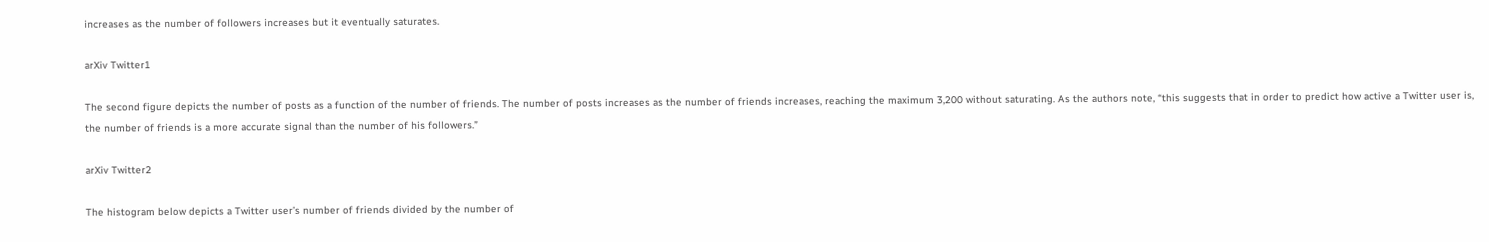increases as the number of followers increases but it eventually saturates.

arXiv Twitter1

The second figure depicts the number of posts as a function of the number of friends. The number of posts increases as the number of friends increases, reaching the maximum 3,200 without saturating. As the authors note, “this suggests that in order to predict how active a Twitter user is, the number of friends is a more accurate signal than the number of his followers.”

arXiv Twitter2

The histogram below depicts a Twitter user’s number of friends divided by the number of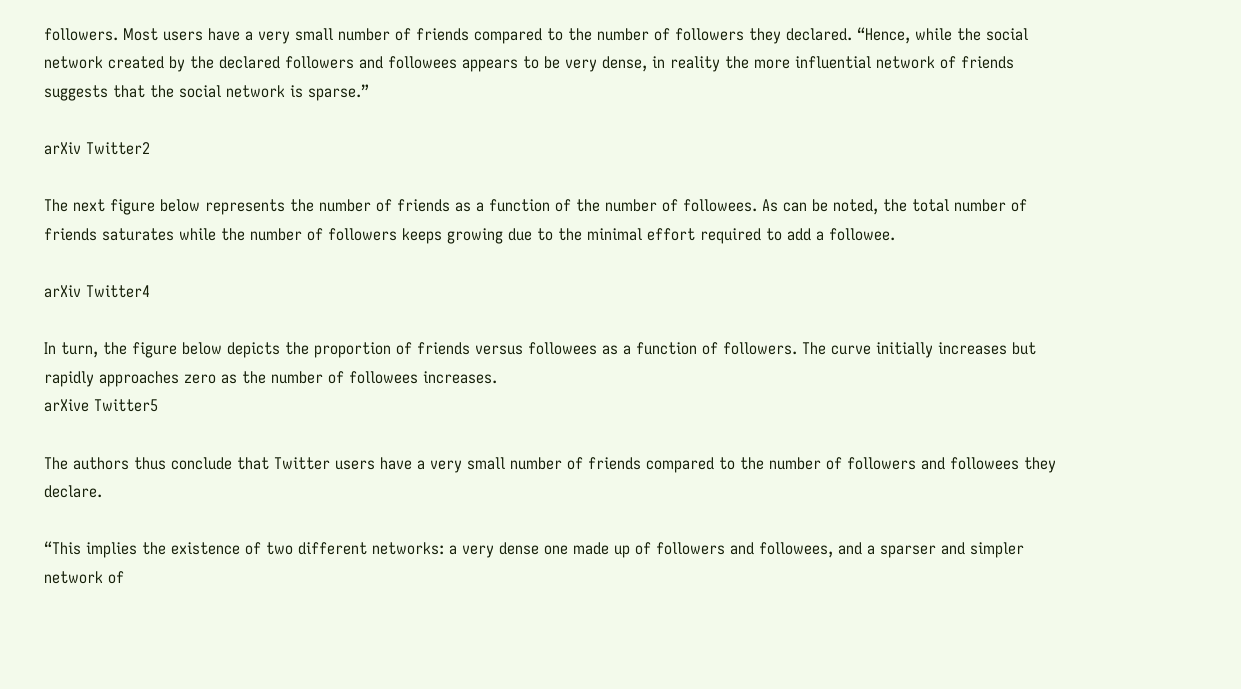followers. Most users have a very small number of friends compared to the number of followers they declared. “Hence, while the social network created by the declared followers and followees appears to be very dense, in reality the more influential network of friends suggests that the social network is sparse.”

arXiv Twitter2

The next figure below represents the number of friends as a function of the number of followees. As can be noted, the total number of friends saturates while the number of followers keeps growing due to the minimal effort required to add a followee.

arXiv Twitter4

In turn, the figure below depicts the proportion of friends versus followees as a function of followers. The curve initially increases but rapidly approaches zero as the number of followees increases.
arXive Twitter5

The authors thus conclude that Twitter users have a very small number of friends compared to the number of followers and followees they declare.

“This implies the existence of two different networks: a very dense one made up of followers and followees, and a sparser and simpler network of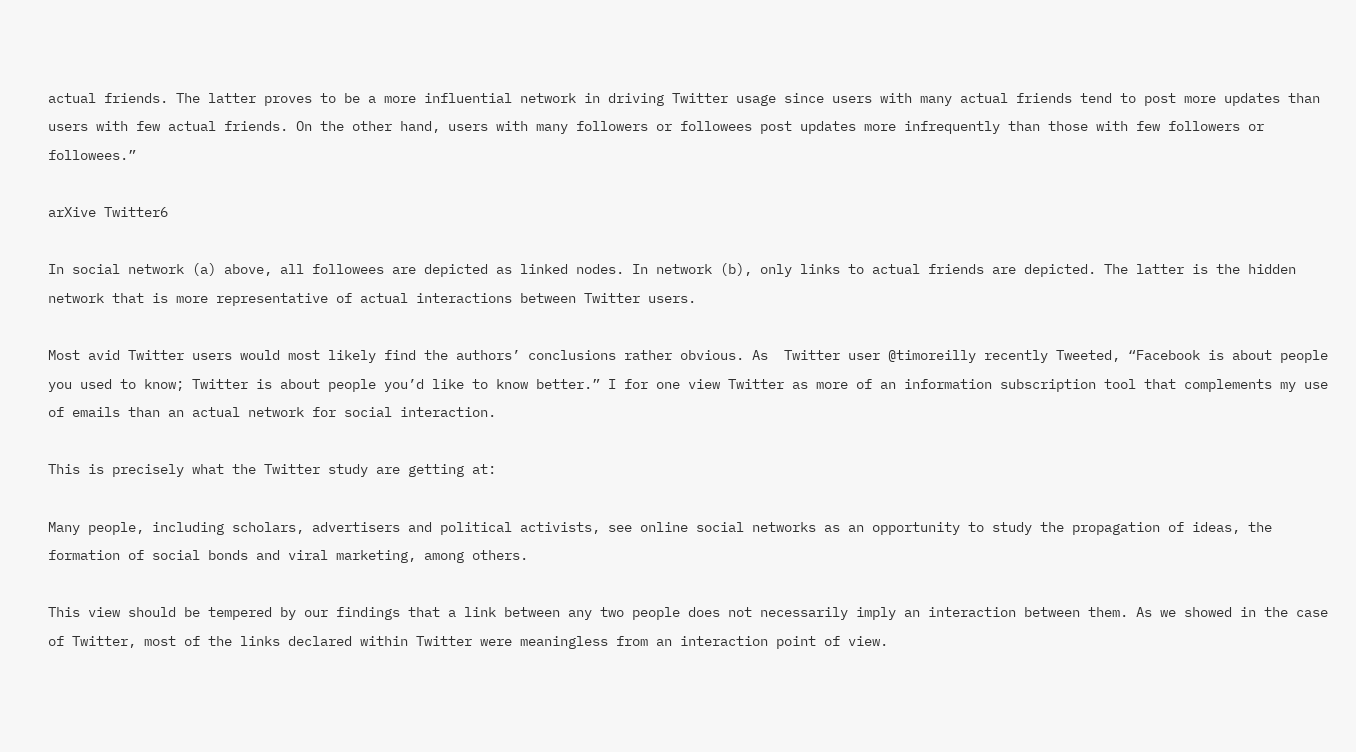actual friends. The latter proves to be a more influential network in driving Twitter usage since users with many actual friends tend to post more updates than users with few actual friends. On the other hand, users with many followers or followees post updates more infrequently than those with few followers or followees.”

arXive Twitter6

In social network (a) above, all followees are depicted as linked nodes. In network (b), only links to actual friends are depicted. The latter is the hidden network that is more representative of actual interactions between Twitter users.

Most avid Twitter users would most likely find the authors’ conclusions rather obvious. As  Twitter user @timoreilly recently Tweeted, “Facebook is about people you used to know; Twitter is about people you’d like to know better.” I for one view Twitter as more of an information subscription tool that complements my use of emails than an actual network for social interaction.

This is precisely what the Twitter study are getting at:

Many people, including scholars, advertisers and political activists, see online social networks as an opportunity to study the propagation of ideas, the formation of social bonds and viral marketing, among others.

This view should be tempered by our findings that a link between any two people does not necessarily imply an interaction between them. As we showed in the case of Twitter, most of the links declared within Twitter were meaningless from an interaction point of view.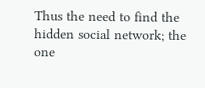Thus the need to find the hidden social network; the one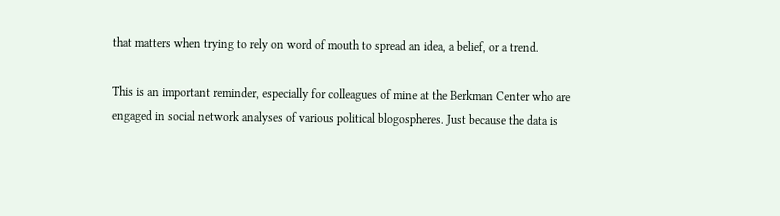that matters when trying to rely on word of mouth to spread an idea, a belief, or a trend.

This is an important reminder, especially for colleagues of mine at the Berkman Center who are engaged in social network analyses of various political blogospheres. Just because the data is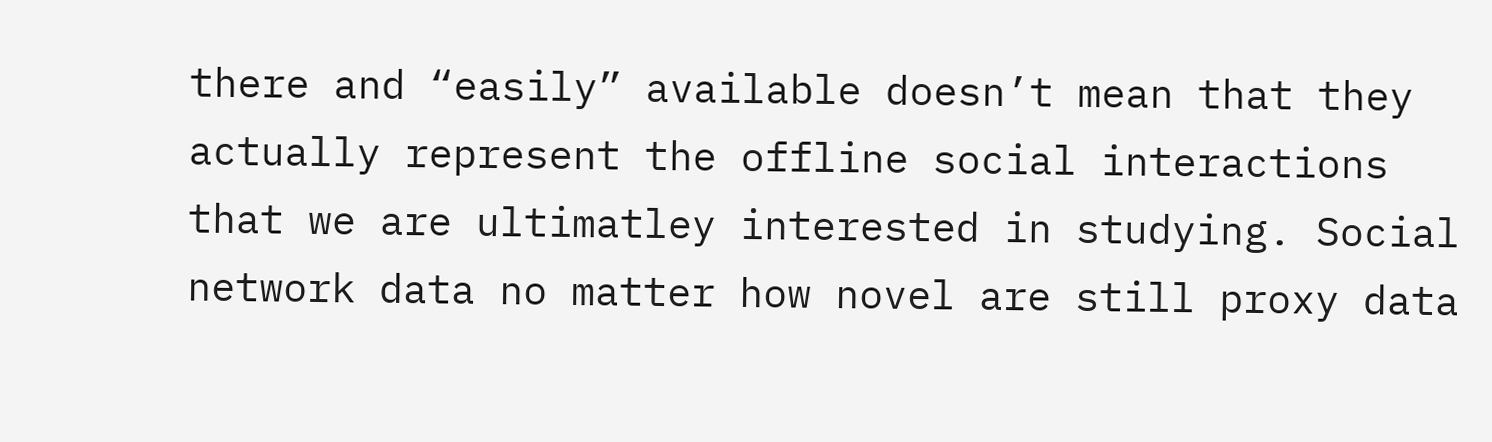there and “easily” available doesn’t mean that they actually represent the offline social interactions that we are ultimatley interested in studying. Social network data no matter how novel are still proxy data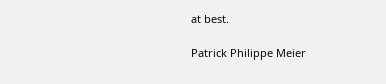at best.

Patrick Philippe Meier